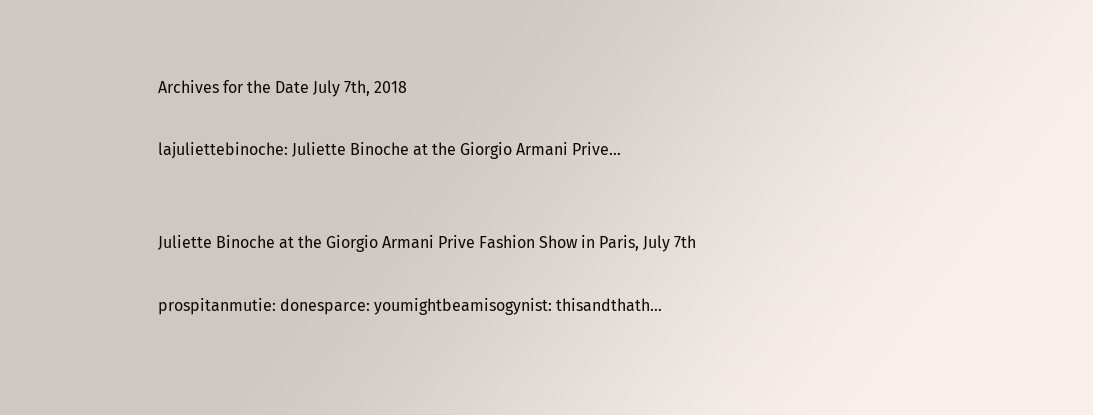Archives for the Date July 7th, 2018

lajuliettebinoche: Juliette Binoche at the Giorgio Armani Prive…


Juliette Binoche at the Giorgio Armani Prive Fashion Show in Paris, July 7th

prospitanmutie: donesparce: youmightbeamisogynist: thisandthath…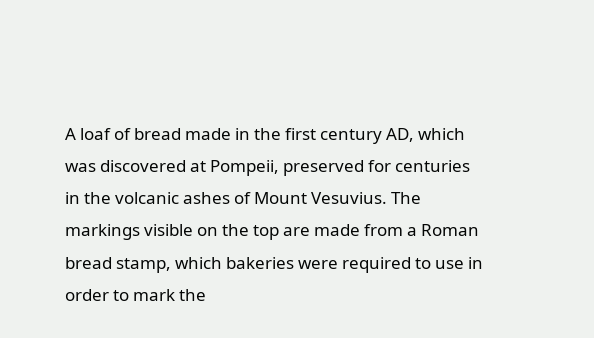A loaf of bread made in the first century AD, which was discovered at Pompeii, preserved for centuries in the volcanic ashes of Mount Vesuvius. The markings visible on the top are made from a Roman bread stamp, which bakeries were required to use in order to mark the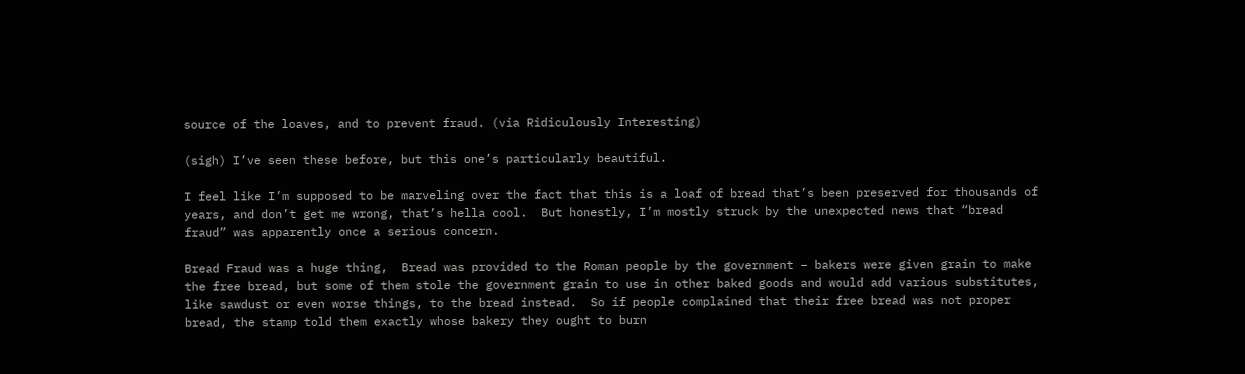source of the loaves, and to prevent fraud. (via Ridiculously Interesting)

(sigh) I’ve seen these before, but this one’s particularly beautiful.

I feel like I’m supposed to be marveling over the fact that this is a loaf of bread that’s been preserved for thousands of years, and don’t get me wrong, that’s hella cool.  But honestly, I’m mostly struck by the unexpected news that “bread fraud” was apparently once a serious concern.

Bread Fraud was a huge thing,  Bread was provided to the Roman people by the government – bakers were given grain to make the free bread, but some of them stole the government grain to use in other baked goods and would add various substitutes, like sawdust or even worse things, to the bread instead.  So if people complained that their free bread was not proper bread, the stamp told them exactly whose bakery they ought to burn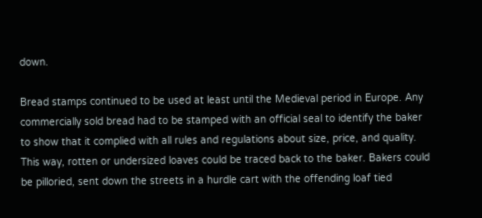down.

Bread stamps continued to be used at least until the Medieval period in Europe. Any commercially sold bread had to be stamped with an official seal to identify the baker to show that it complied with all rules and regulations about size, price, and quality. This way, rotten or undersized loaves could be traced back to the baker. Bakers could be pilloried, sent down the streets in a hurdle cart with the offending loaf tied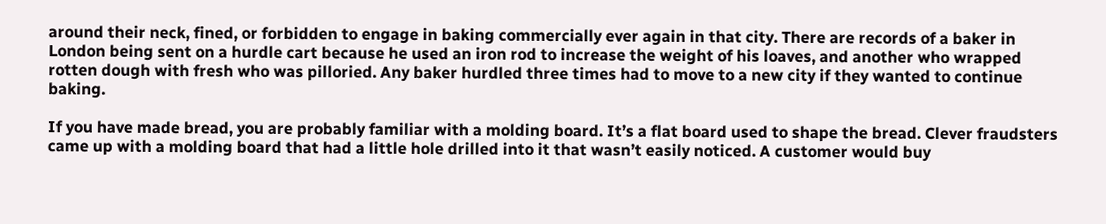around their neck, fined, or forbidden to engage in baking commercially ever again in that city. There are records of a baker in London being sent on a hurdle cart because he used an iron rod to increase the weight of his loaves, and another who wrapped rotten dough with fresh who was pilloried. Any baker hurdled three times had to move to a new city if they wanted to continue baking.

If you have made bread, you are probably familiar with a molding board. It’s a flat board used to shape the bread. Clever fraudsters came up with a molding board that had a little hole drilled into it that wasn’t easily noticed. A customer would buy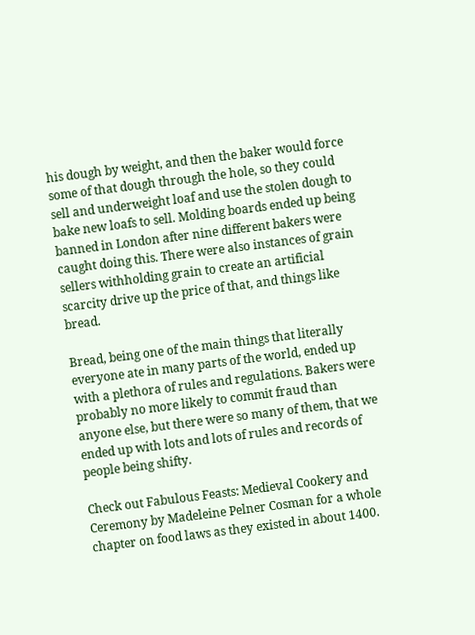his dough by weight, and then the baker would force some of that dough through the hole, so they could sell and underweight loaf and use the stolen dough to bake new loafs to sell. Molding boards ended up being banned in London after nine different bakers were caught doing this. There were also instances of grain sellers withholding grain to create an artificial scarcity drive up the price of that, and things like bread.

Bread, being one of the main things that literally everyone ate in many parts of the world, ended up with a plethora of rules and regulations. Bakers were probably no more likely to commit fraud than anyone else, but there were so many of them, that we ended up with lots and lots of rules and records of people being shifty.

Check out Fabulous Feasts: Medieval Cookery and Ceremony by Madeleine Pelner Cosman for a whole chapter on food laws as they existed in about 1400.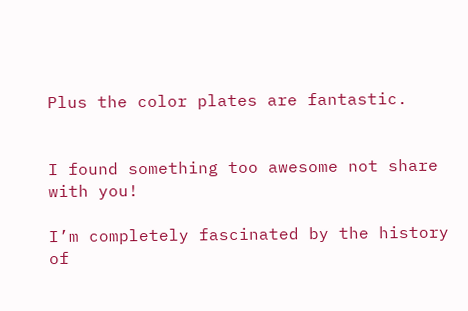Plus the color plates are fantastic.


I found something too awesome not share with you!

I’m completely fascinated by the history of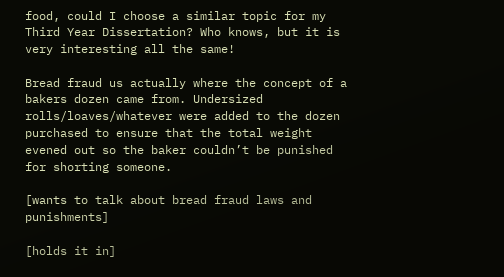food, could I choose a similar topic for my Third Year Dissertation? Who knows, but it is very interesting all the same!

Bread fraud us actually where the concept of a bakers dozen came from. Undersized rolls/loaves/whatever were added to the dozen purchased to ensure that the total weight evened out so the baker couldn’t be punished for shorting someone.

[wants to talk about bread fraud laws and punishments]

[holds it in]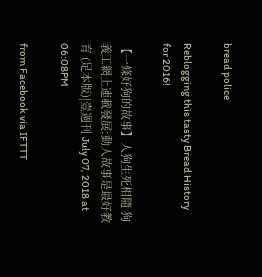bread police

Reblogging this tasty Bread History for 2016!

【一條好狗的故事】人狗生死相隨 狗義工網上連載發展:動人故事是最好教育 (足本版)|壹週刊 July 07, 2018 at 06:08PM

from Facebook via IFTTT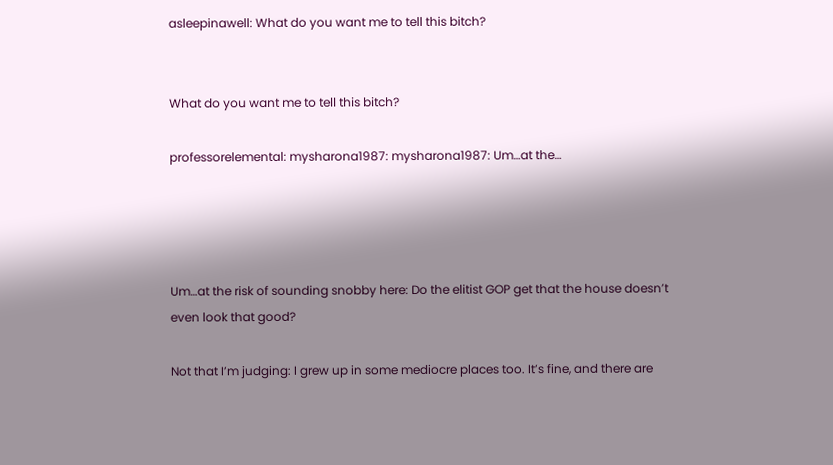asleepinawell: What do you want me to tell this bitch?


What do you want me to tell this bitch?

professorelemental: mysharona1987: mysharona1987: Um…at the…




Um…at the risk of sounding snobby here: Do the elitist GOP get that the house doesn’t even look that good?

Not that I’m judging: I grew up in some mediocre places too. It’s fine, and there are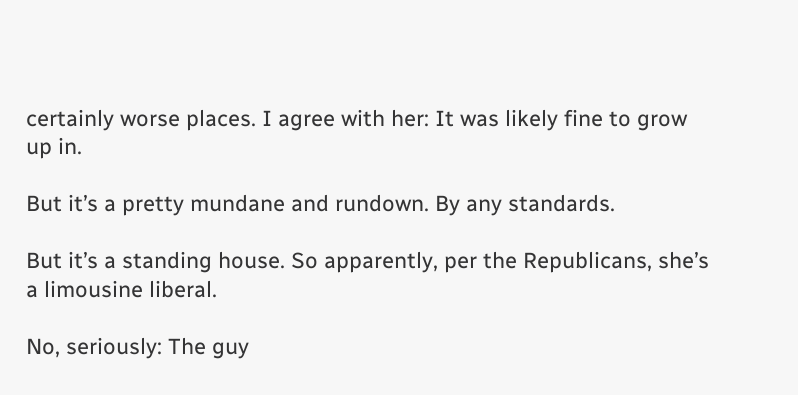certainly worse places. I agree with her: It was likely fine to grow up in.

But it’s a pretty mundane and rundown. By any standards.

But it’s a standing house. So apparently, per the Republicans, she’s a limousine liberal.

No, seriously: The guy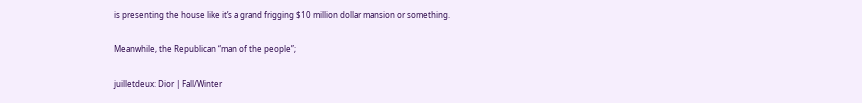is presenting the house like it’s a grand frigging $10 million dollar mansion or something.

Meanwhile, the Republican “man of the people”;

juilletdeux: Dior | Fall/Winter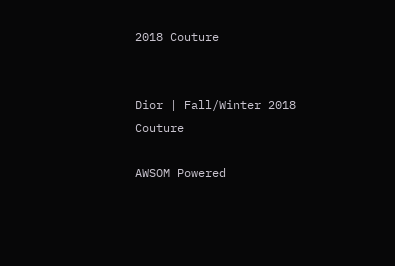2018 Couture


Dior | Fall/Winter 2018 Couture

AWSOM Powered